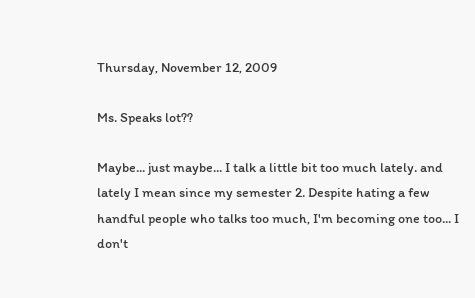Thursday, November 12, 2009

Ms. Speaks lot??

Maybe... just maybe... I talk a little bit too much lately. and lately I mean since my semester 2. Despite hating a few handful people who talks too much, I'm becoming one too... I don't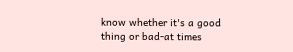know whether it's a good thing or bad-at times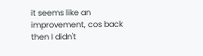it seems like an improvement, cos back then I didn't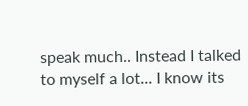speak much.. Instead I talked to myself a lot... I know its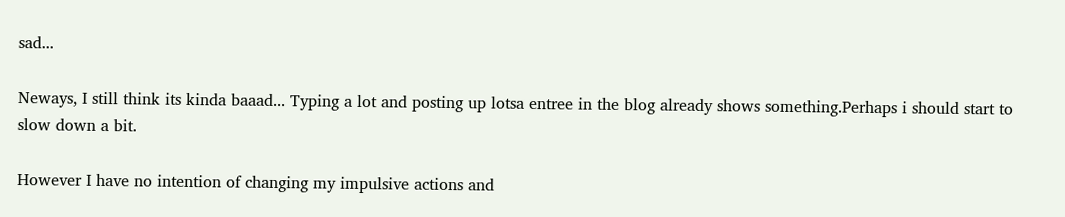sad...

Neways, I still think its kinda baaad... Typing a lot and posting up lotsa entree in the blog already shows something.Perhaps i should start to slow down a bit.

However I have no intention of changing my impulsive actions and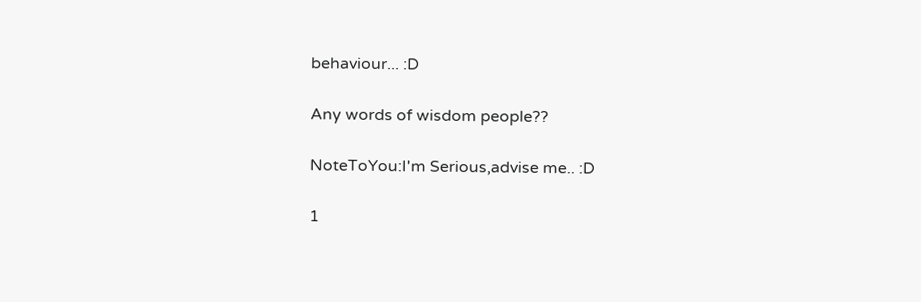behaviour... :D

Any words of wisdom people??

NoteToYou:I'm Serious,advise me.. :D

1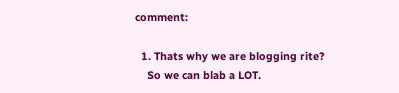comment:

  1. Thats why we are blogging rite?
    So we can blab a LOT.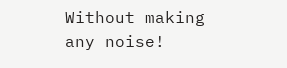Without making any noise!